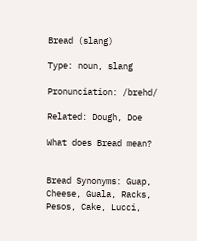Bread (slang)

Type: noun, slang

Pronunciation: /brehd/

Related: Dough, Doe

What does Bread mean?


Bread Synonyms: Guap, Cheese, Guala, Racks, Pesos, Cake, Lucci,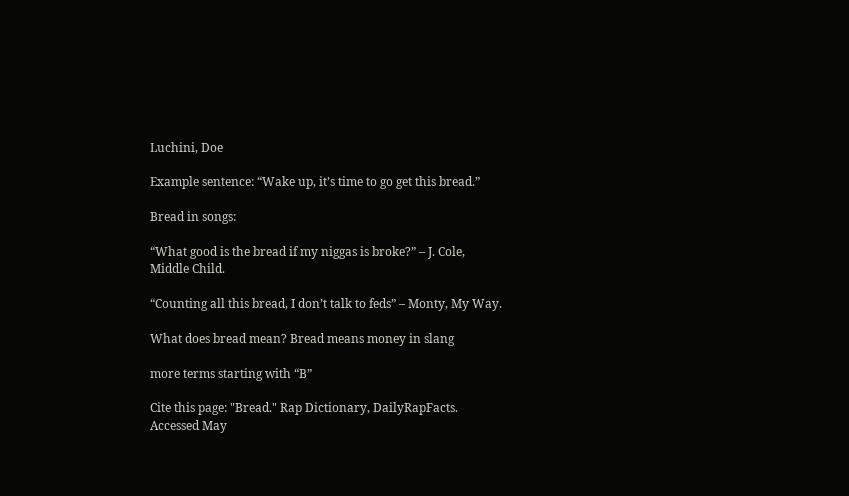Luchini, Doe

Example sentence: “Wake up, it’s time to go get this bread.”

Bread in songs:

“What good is the bread if my niggas is broke?” – J. Cole, Middle Child.

“Counting all this bread, I don’t talk to feds” – Monty, My Way.

What does bread mean? Bread means money in slang

more terms starting with “B”

Cite this page: "Bread." Rap Dictionary, DailyRapFacts. Accessed May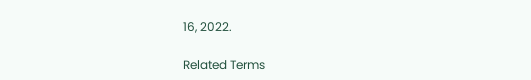16, 2022.

Related Terms